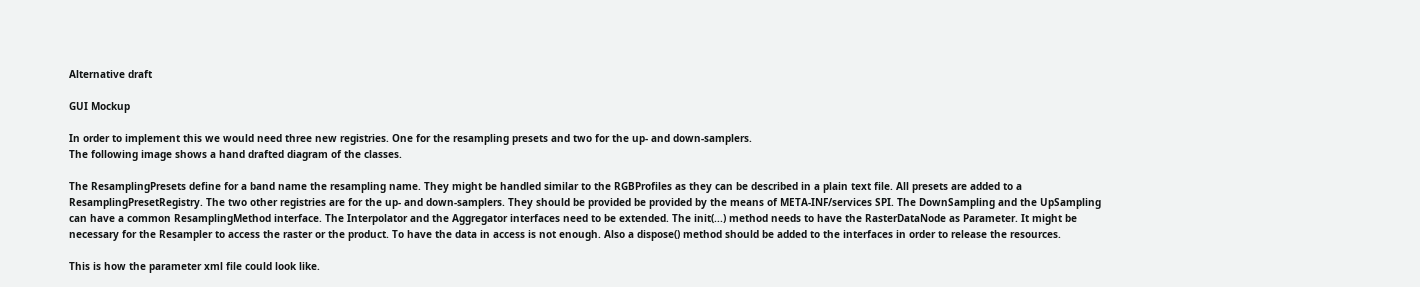Alternative draft

GUI Mockup

In order to implement this we would need three new registries. One for the resampling presets and two for the up- and down-samplers.
The following image shows a hand drafted diagram of the classes.

The ResamplingPresets define for a band name the resampling name. They might be handled similar to the RGBProfiles as they can be described in a plain text file. All presets are added to a ResamplingPresetRegistry. The two other registries are for the up- and down-samplers. They should be provided be provided by the means of META-INF/services SPI. The DownSampling and the UpSampling can have a common ResamplingMethod interface. The Interpolator and the Aggregator interfaces need to be extended. The init(...) method needs to have the RasterDataNode as Parameter. It might be necessary for the Resampler to access the raster or the product. To have the data in access is not enough. Also a dispose() method should be added to the interfaces in order to release the resources.

This is how the parameter xml file could look like.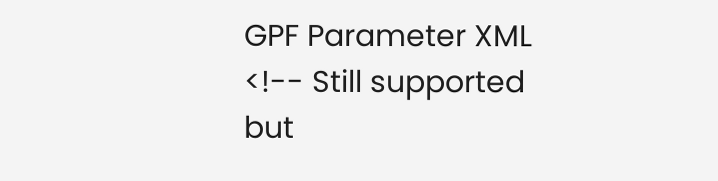GPF Parameter XML
<!-- Still supported but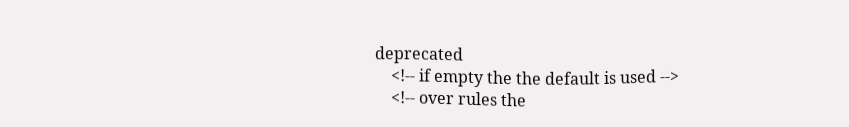deprecated
    <!-- if empty the the default is used -->
    <!-- over rules the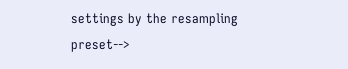settings by the resampling preset-->